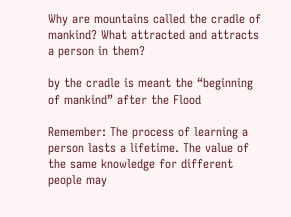Why are mountains called the cradle of mankind? What attracted and attracts a person in them?

by the cradle is meant the “beginning of mankind” after the Flood

Remember: The process of learning a person lasts a lifetime. The value of the same knowledge for different people may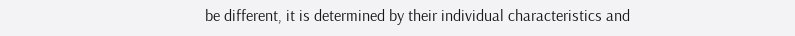be different, it is determined by their individual characteristics and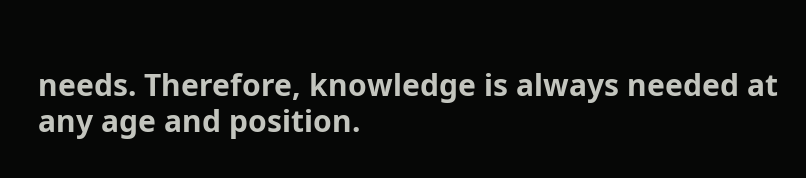needs. Therefore, knowledge is always needed at any age and position.